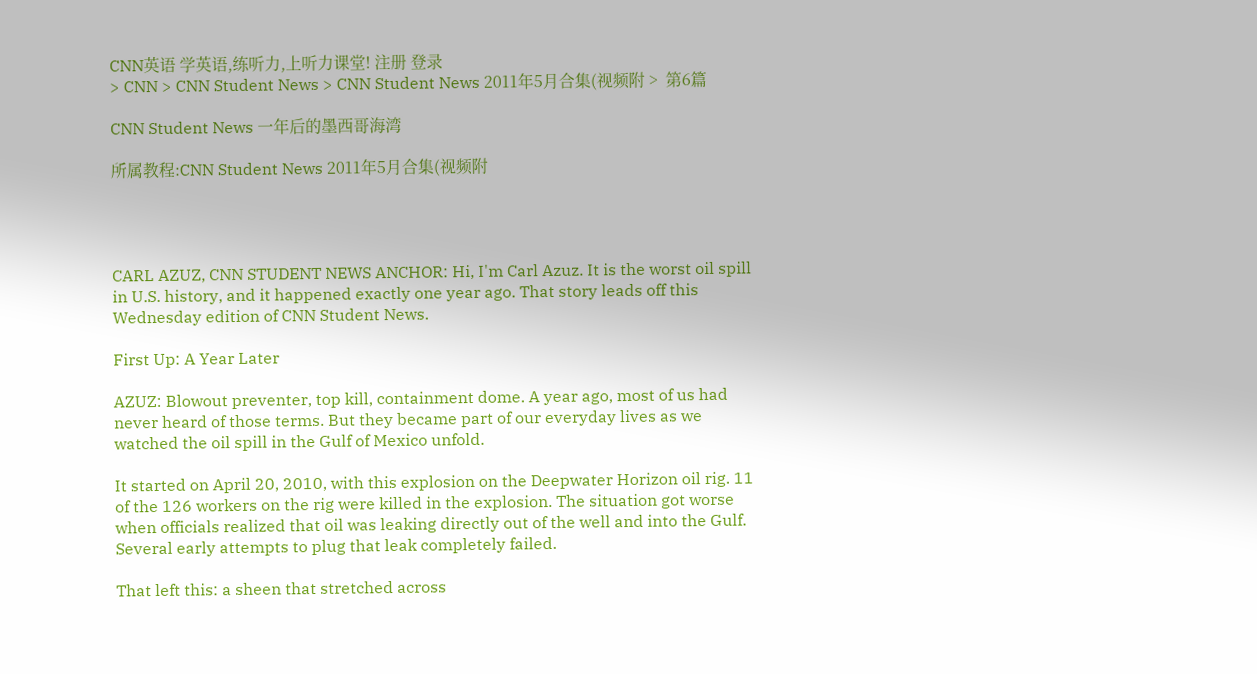CNN英语 学英语,练听力,上听力课堂! 注册 登录
> CNN > CNN Student News > CNN Student News 2011年5月合集(视频附 >  第6篇

CNN Student News 一年后的墨西哥海湾

所属教程:CNN Student News 2011年5月合集(视频附




CARL AZUZ, CNN STUDENT NEWS ANCHOR: Hi, I'm Carl Azuz. It is the worst oil spill in U.S. history, and it happened exactly one year ago. That story leads off this Wednesday edition of CNN Student News.

First Up: A Year Later

AZUZ: Blowout preventer, top kill, containment dome. A year ago, most of us had never heard of those terms. But they became part of our everyday lives as we watched the oil spill in the Gulf of Mexico unfold.

It started on April 20, 2010, with this explosion on the Deepwater Horizon oil rig. 11 of the 126 workers on the rig were killed in the explosion. The situation got worse when officials realized that oil was leaking directly out of the well and into the Gulf. Several early attempts to plug that leak completely failed.

That left this: a sheen that stretched across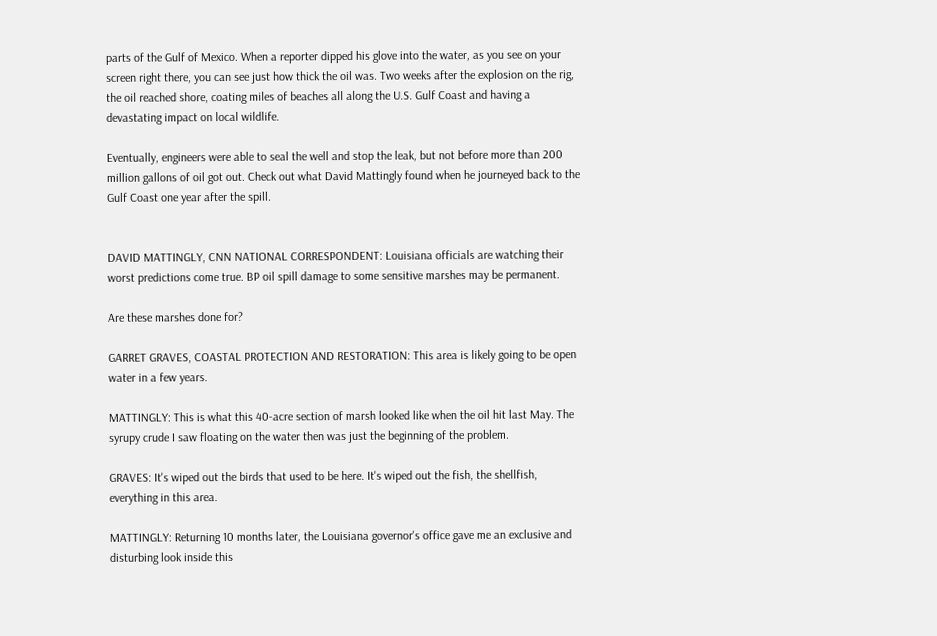parts of the Gulf of Mexico. When a reporter dipped his glove into the water, as you see on your screen right there, you can see just how thick the oil was. Two weeks after the explosion on the rig, the oil reached shore, coating miles of beaches all along the U.S. Gulf Coast and having a devastating impact on local wildlife.

Eventually, engineers were able to seal the well and stop the leak, but not before more than 200 million gallons of oil got out. Check out what David Mattingly found when he journeyed back to the Gulf Coast one year after the spill.


DAVID MATTINGLY, CNN NATIONAL CORRESPONDENT: Louisiana officials are watching their worst predictions come true. BP oil spill damage to some sensitive marshes may be permanent.

Are these marshes done for?

GARRET GRAVES, COASTAL PROTECTION AND RESTORATION: This area is likely going to be open water in a few years.

MATTINGLY: This is what this 40-acre section of marsh looked like when the oil hit last May. The syrupy crude I saw floating on the water then was just the beginning of the problem.

GRAVES: It's wiped out the birds that used to be here. It's wiped out the fish, the shellfish, everything in this area.

MATTINGLY: Returning 10 months later, the Louisiana governor's office gave me an exclusive and disturbing look inside this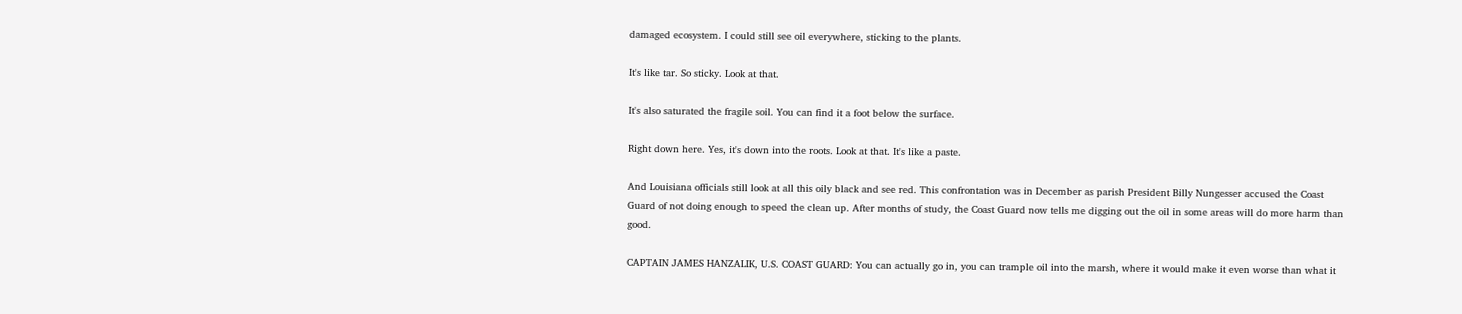damaged ecosystem. I could still see oil everywhere, sticking to the plants.

It's like tar. So sticky. Look at that.

It's also saturated the fragile soil. You can find it a foot below the surface.

Right down here. Yes, it's down into the roots. Look at that. It's like a paste.

And Louisiana officials still look at all this oily black and see red. This confrontation was in December as parish President Billy Nungesser accused the Coast Guard of not doing enough to speed the clean up. After months of study, the Coast Guard now tells me digging out the oil in some areas will do more harm than good.

CAPTAIN JAMES HANZALIK, U.S. COAST GUARD: You can actually go in, you can trample oil into the marsh, where it would make it even worse than what it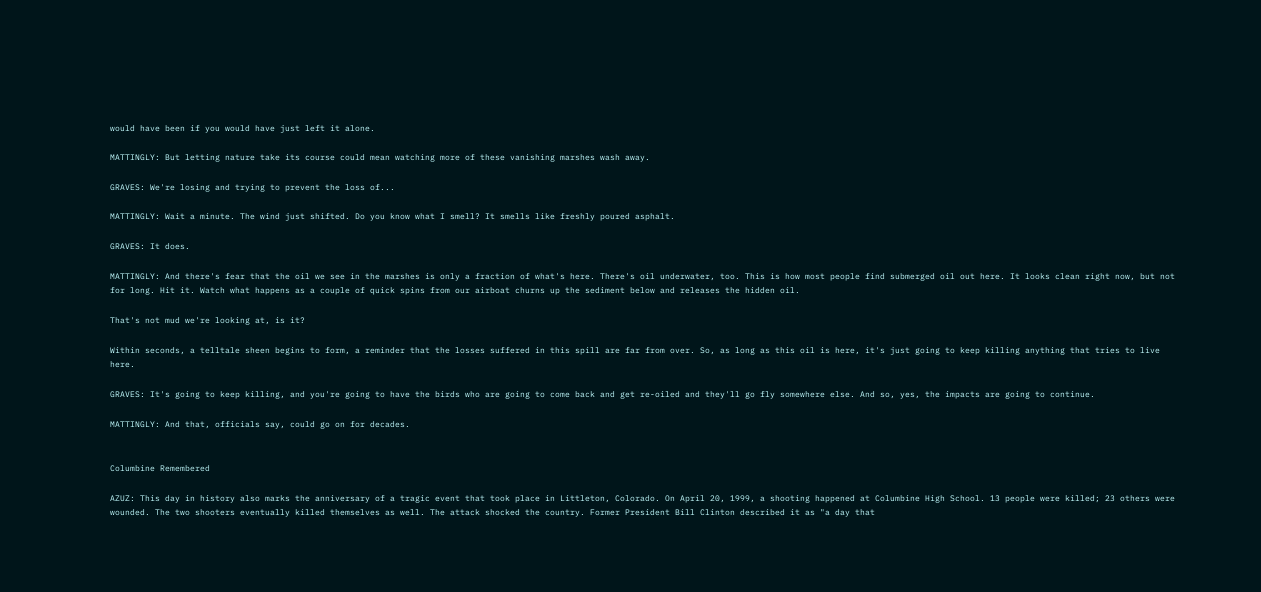would have been if you would have just left it alone.

MATTINGLY: But letting nature take its course could mean watching more of these vanishing marshes wash away.

GRAVES: We're losing and trying to prevent the loss of...

MATTINGLY: Wait a minute. The wind just shifted. Do you know what I smell? It smells like freshly poured asphalt.

GRAVES: It does.

MATTINGLY: And there's fear that the oil we see in the marshes is only a fraction of what's here. There's oil underwater, too. This is how most people find submerged oil out here. It looks clean right now, but not for long. Hit it. Watch what happens as a couple of quick spins from our airboat churns up the sediment below and releases the hidden oil.

That's not mud we're looking at, is it?

Within seconds, a telltale sheen begins to form, a reminder that the losses suffered in this spill are far from over. So, as long as this oil is here, it's just going to keep killing anything that tries to live here.

GRAVES: It's going to keep killing, and you're going to have the birds who are going to come back and get re-oiled and they'll go fly somewhere else. And so, yes, the impacts are going to continue.

MATTINGLY: And that, officials say, could go on for decades.


Columbine Remembered

AZUZ: This day in history also marks the anniversary of a tragic event that took place in Littleton, Colorado. On April 20, 1999, a shooting happened at Columbine High School. 13 people were killed; 23 others were wounded. The two shooters eventually killed themselves as well. The attack shocked the country. Former President Bill Clinton described it as "a day that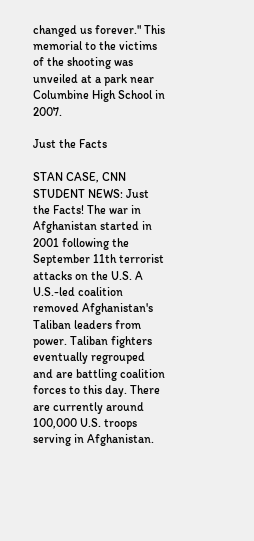changed us forever." This memorial to the victims of the shooting was unveiled at a park near Columbine High School in 2007.

Just the Facts

STAN CASE, CNN STUDENT NEWS: Just the Facts! The war in Afghanistan started in 2001 following the September 11th terrorist attacks on the U.S. A U.S.-led coalition removed Afghanistan's Taliban leaders from power. Taliban fighters eventually regrouped and are battling coalition forces to this day. There are currently around 100,000 U.S. troops serving in Afghanistan.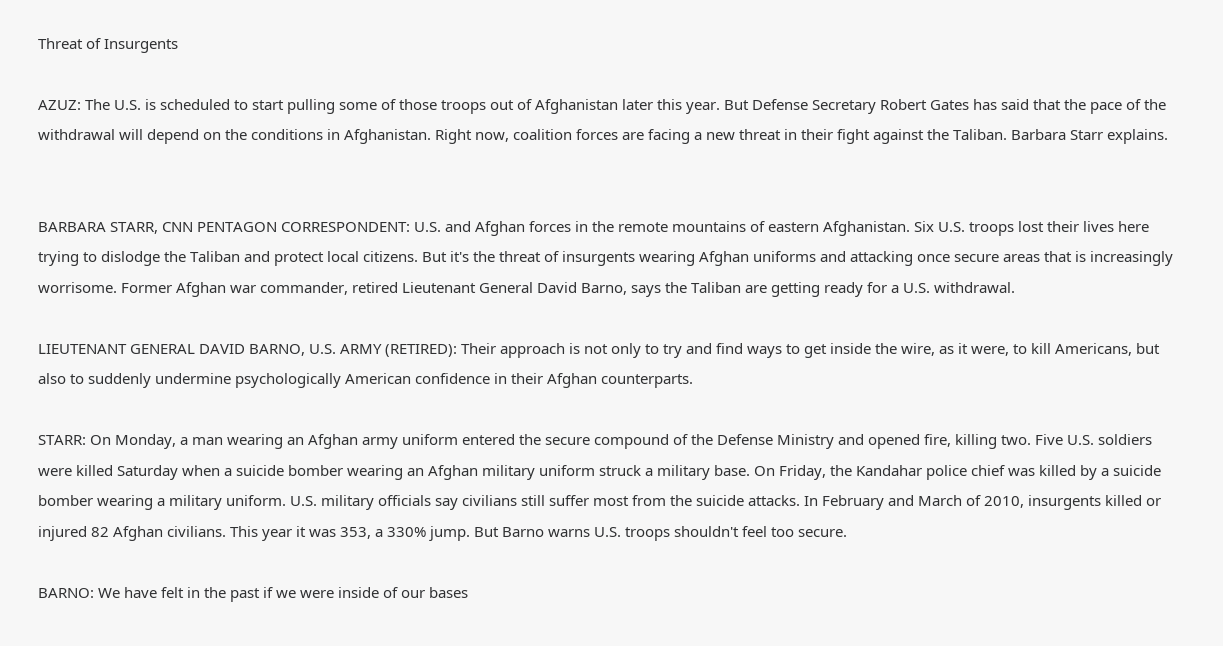Threat of Insurgents

AZUZ: The U.S. is scheduled to start pulling some of those troops out of Afghanistan later this year. But Defense Secretary Robert Gates has said that the pace of the withdrawal will depend on the conditions in Afghanistan. Right now, coalition forces are facing a new threat in their fight against the Taliban. Barbara Starr explains.


BARBARA STARR, CNN PENTAGON CORRESPONDENT: U.S. and Afghan forces in the remote mountains of eastern Afghanistan. Six U.S. troops lost their lives here trying to dislodge the Taliban and protect local citizens. But it's the threat of insurgents wearing Afghan uniforms and attacking once secure areas that is increasingly worrisome. Former Afghan war commander, retired Lieutenant General David Barno, says the Taliban are getting ready for a U.S. withdrawal.

LIEUTENANT GENERAL DAVID BARNO, U.S. ARMY (RETIRED): Their approach is not only to try and find ways to get inside the wire, as it were, to kill Americans, but also to suddenly undermine psychologically American confidence in their Afghan counterparts.

STARR: On Monday, a man wearing an Afghan army uniform entered the secure compound of the Defense Ministry and opened fire, killing two. Five U.S. soldiers were killed Saturday when a suicide bomber wearing an Afghan military uniform struck a military base. On Friday, the Kandahar police chief was killed by a suicide bomber wearing a military uniform. U.S. military officials say civilians still suffer most from the suicide attacks. In February and March of 2010, insurgents killed or injured 82 Afghan civilians. This year it was 353, a 330% jump. But Barno warns U.S. troops shouldn't feel too secure.

BARNO: We have felt in the past if we were inside of our bases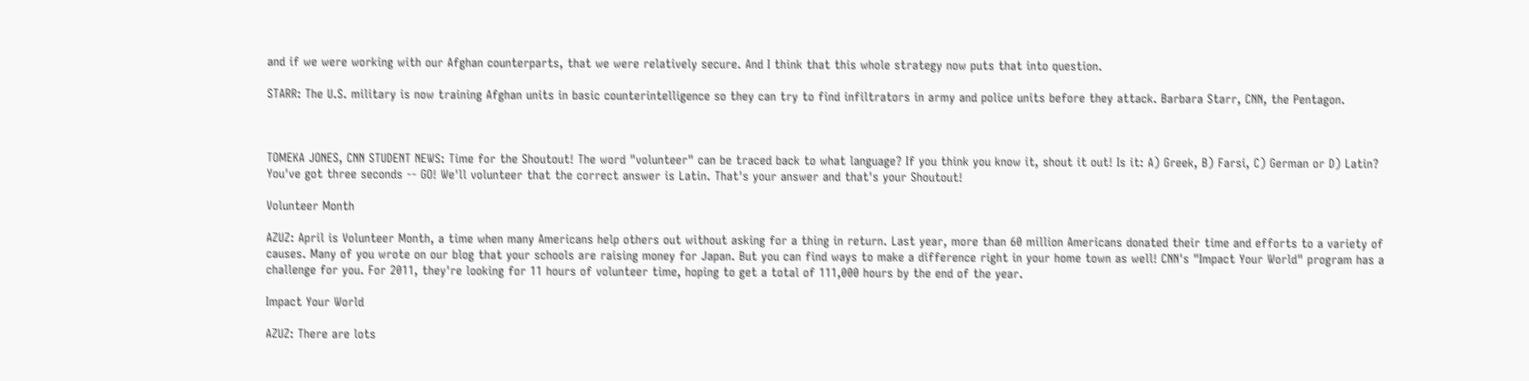and if we were working with our Afghan counterparts, that we were relatively secure. And I think that this whole strategy now puts that into question.

STARR: The U.S. military is now training Afghan units in basic counterintelligence so they can try to find infiltrators in army and police units before they attack. Barbara Starr, CNN, the Pentagon.



TOMEKA JONES, CNN STUDENT NEWS: Time for the Shoutout! The word "volunteer" can be traced back to what language? If you think you know it, shout it out! Is it: A) Greek, B) Farsi, C) German or D) Latin? You've got three seconds -- GO! We'll volunteer that the correct answer is Latin. That's your answer and that's your Shoutout!

Volunteer Month

AZUZ: April is Volunteer Month, a time when many Americans help others out without asking for a thing in return. Last year, more than 60 million Americans donated their time and efforts to a variety of causes. Many of you wrote on our blog that your schools are raising money for Japan. But you can find ways to make a difference right in your home town as well! CNN's "Impact Your World" program has a challenge for you. For 2011, they're looking for 11 hours of volunteer time, hoping to get a total of 111,000 hours by the end of the year.

Impact Your World

AZUZ: There are lots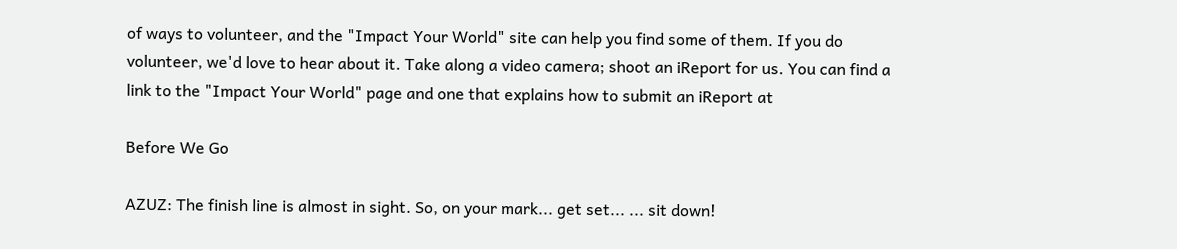of ways to volunteer, and the "Impact Your World" site can help you find some of them. If you do volunteer, we'd love to hear about it. Take along a video camera; shoot an iReport for us. You can find a link to the "Impact Your World" page and one that explains how to submit an iReport at

Before We Go

AZUZ: The finish line is almost in sight. So, on your mark... get set... ... sit down!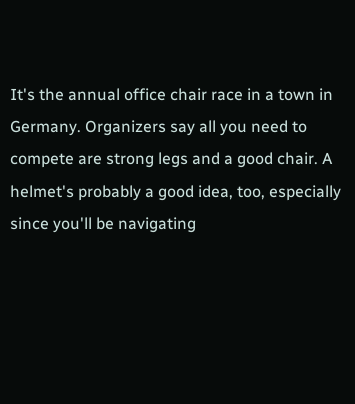It's the annual office chair race in a town in Germany. Organizers say all you need to compete are strong legs and a good chair. A helmet's probably a good idea, too, especially since you'll be navigating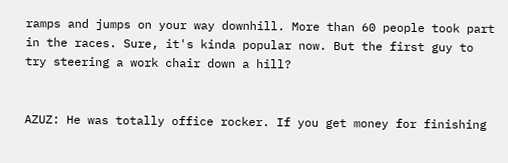ramps and jumps on your way downhill. More than 60 people took part in the races. Sure, it's kinda popular now. But the first guy to try steering a work chair down a hill?


AZUZ: He was totally office rocker. If you get money for finishing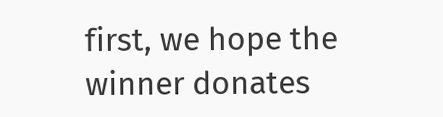first, we hope the winner donates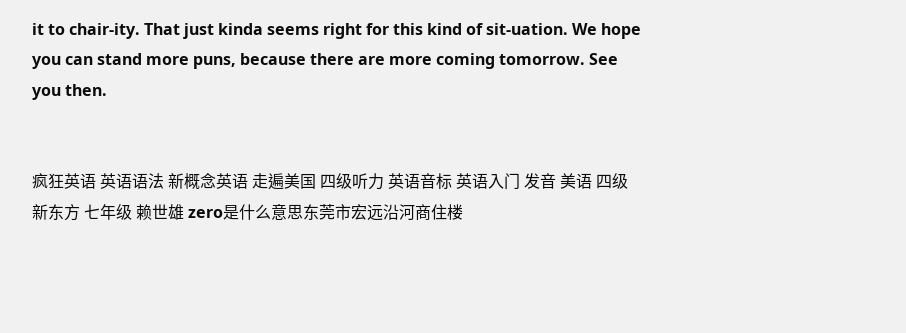it to chair-ity. That just kinda seems right for this kind of sit-uation. We hope you can stand more puns, because there are more coming tomorrow. See you then.


疯狂英语 英语语法 新概念英语 走遍美国 四级听力 英语音标 英语入门 发音 美语 四级 新东方 七年级 赖世雄 zero是什么意思东莞市宏远沿河商住楼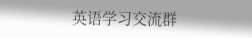英语学习交流群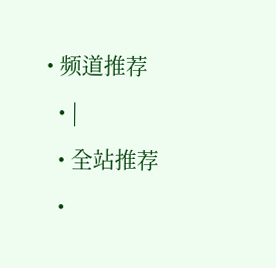• 频道推荐
  • |
  • 全站推荐
  •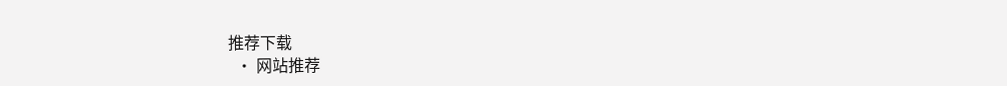推荐下载
  • 网站推荐